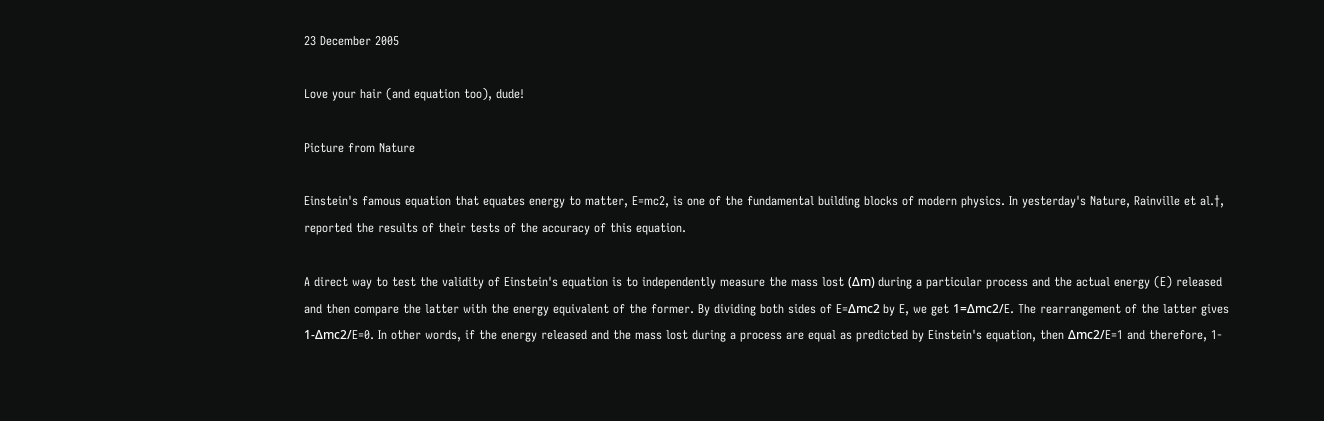23 December 2005

Love your hair (and equation too), dude!

Picture from Nature

Einstein's famous equation that equates energy to matter, E=mc2, is one of the fundamental building blocks of modern physics. In yesterday's Nature, Rainville et al.†, reported the results of their tests of the accuracy of this equation.

A direct way to test the validity of Einstein's equation is to independently measure the mass lost (Δm) during a particular process and the actual energy (E) released and then compare the latter with the energy equivalent of the former. By dividing both sides of E=Δmc2 by E, we get 1=Δmc2/E. The rearrangement of the latter gives 1-Δmc2/E=0. In other words, if the energy released and the mass lost during a process are equal as predicted by Einstein's equation, then Δmc2/E=1 and therefore, 1-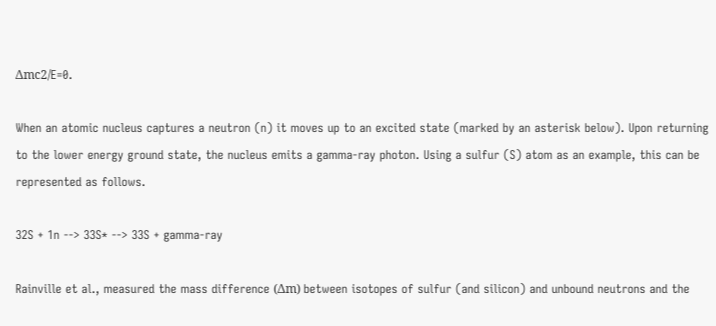Δmc2/E=0.

When an atomic nucleus captures a neutron (n) it moves up to an excited state (marked by an asterisk below). Upon returning to the lower energy ground state, the nucleus emits a gamma-ray photon. Using a sulfur (S) atom as an example, this can be represented as follows.

32S + 1n --> 33S* --> 33S + gamma-ray

Rainville et al., measured the mass difference (Δm) between isotopes of sulfur (and silicon) and unbound neutrons and the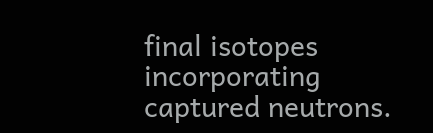final isotopes incorporating captured neutrons.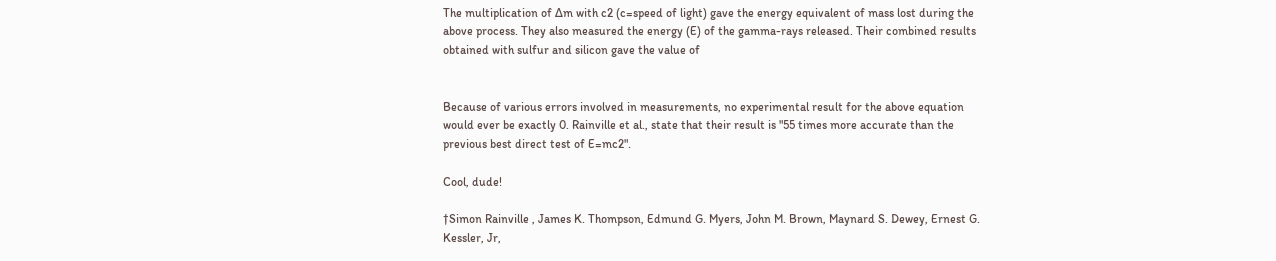The multiplication of Δm with c2 (c=speed of light) gave the energy equivalent of mass lost during the above process. They also measured the energy (E) of the gamma-rays released. Their combined results obtained with sulfur and silicon gave the value of


Because of various errors involved in measurements, no experimental result for the above equation would ever be exactly 0. Rainville et al., state that their result is "55 times more accurate than the previous best direct test of E=mc2".

Cool, dude!

†Simon Rainville , James K. Thompson, Edmund G. Myers, John M. Brown, Maynard S. Dewey, Ernest G. Kessler, Jr,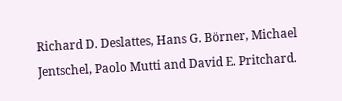Richard D. Deslattes, Hans G. Börner, Michael Jentschel, Paolo Mutti and David E. Pritchard.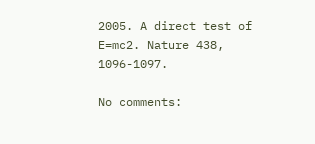2005. A direct test of E=mc2. Nature 438, 1096-1097.

No comments: